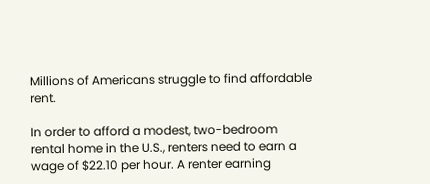Millions of Americans struggle to find affordable rent.

In order to afford a modest, two-bedroom rental home in the U.S., renters need to earn a wage of $22.10 per hour. A renter earning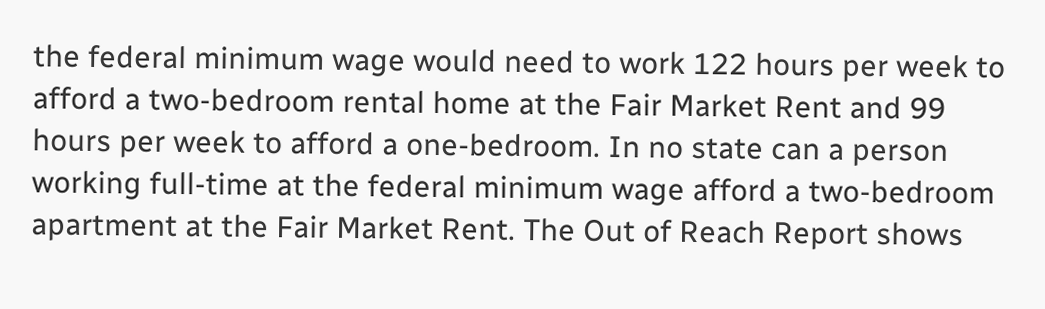the federal minimum wage would need to work 122 hours per week to afford a two-bedroom rental home at the Fair Market Rent and 99 hours per week to afford a one-bedroom. In no state can a person working full-time at the federal minimum wage afford a two-bedroom apartment at the Fair Market Rent. The Out of Reach Report shows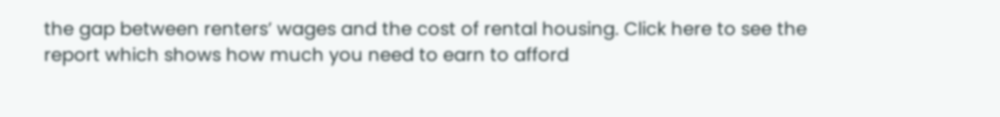the gap between renters’ wages and the cost of rental housing. Click here to see the report which shows how much you need to earn to afford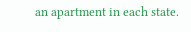an apartment in each state.